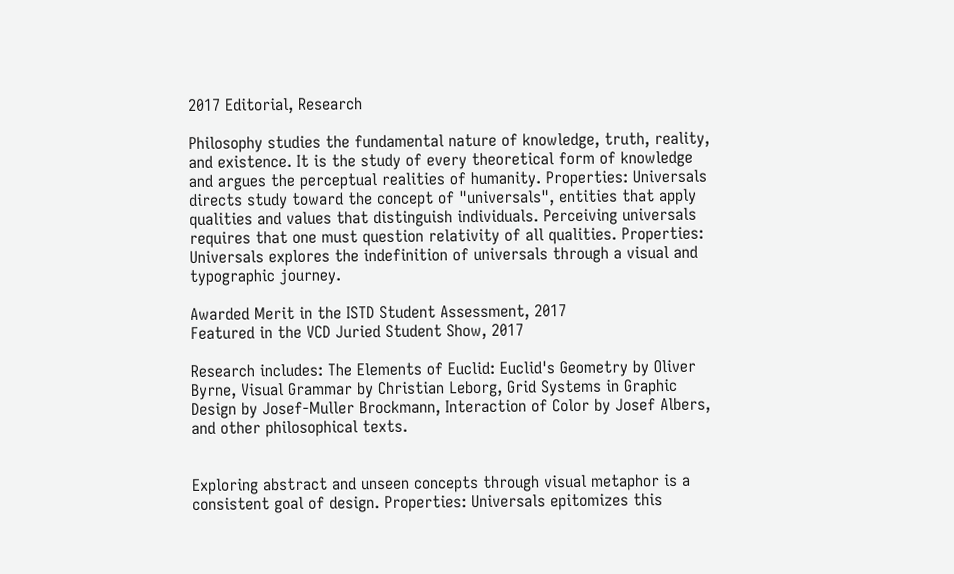2017 Editorial, Research

Philosophy studies the fundamental nature of knowledge, truth, reality, and existence. It is the study of every theoretical form of knowledge and argues the perceptual realities of humanity. Properties: Universals directs study toward the concept of "universals", entities that apply qualities and values that distinguish individuals. Perceiving universals requires that one must question relativity of all qualities. Properties: Universals explores the indefinition of universals through a visual and typographic journey.

Awarded Merit in the ISTD Student Assessment, 2017
Featured in the VCD Juried Student Show, 2017

Research includes: The Elements of Euclid: Euclid's Geometry by Oliver Byrne, Visual Grammar by Christian Leborg, Grid Systems in Graphic Design by Josef-Muller Brockmann, Interaction of Color by Josef Albers, and other philosophical texts.


Exploring abstract and unseen concepts through visual metaphor is a consistent goal of design. Properties: Universals epitomizes this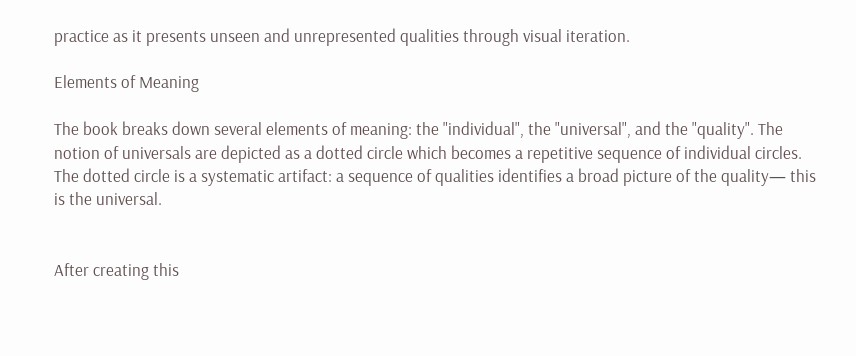practice as it presents unseen and unrepresented qualities through visual iteration.

Elements of Meaning

The book breaks down several elements of meaning: the "individual", the "universal", and the "quality". The notion of universals are depicted as a dotted circle which becomes a repetitive sequence of individual circles. The dotted circle is a systematic artifact: a sequence of qualities identifies a broad picture of the quality— this is the universal.


After creating this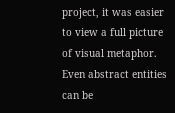project, it was easier to view a full picture of visual metaphor. Even abstract entities can be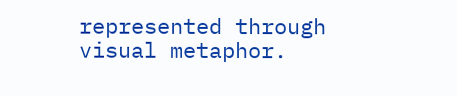represented through visual metaphor.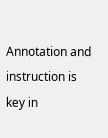Annotation and instruction is key in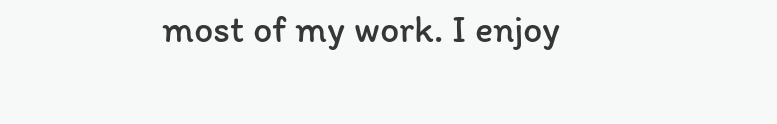most of my work. I enjoy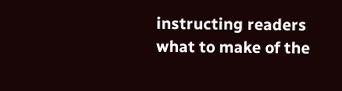instructing readers what to make of the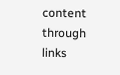content through links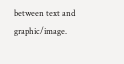between text and graphic/image.